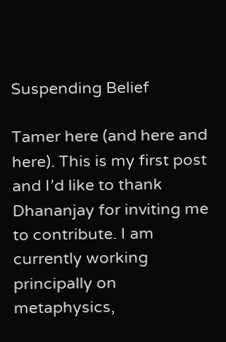Suspending Belief

Tamer here (and here and here). This is my first post and I’d like to thank Dhananjay for inviting me to contribute. I am currently working principally on metaphysics,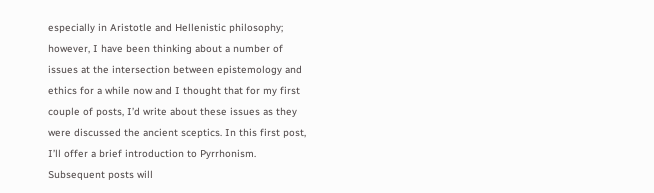especially in Aristotle and Hellenistic philosophy; however, I have been thinking about a number of issues at the intersection between epistemology and ethics for a while now and I thought that for my first couple of posts, I’d write about these issues as they were discussed the ancient sceptics. In this first post, I’ll offer a brief introduction to Pyrrhonism. Subsequent posts will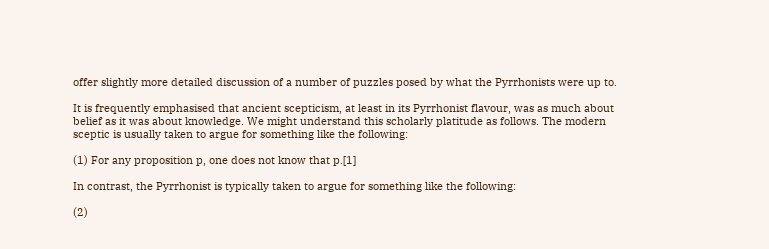offer slightly more detailed discussion of a number of puzzles posed by what the Pyrrhonists were up to.

It is frequently emphasised that ancient scepticism, at least in its Pyrrhonist flavour, was as much about belief as it was about knowledge. We might understand this scholarly platitude as follows. The modern sceptic is usually taken to argue for something like the following:

(1) For any proposition p, one does not know that p.[1]

In contrast, the Pyrrhonist is typically taken to argue for something like the following:

(2)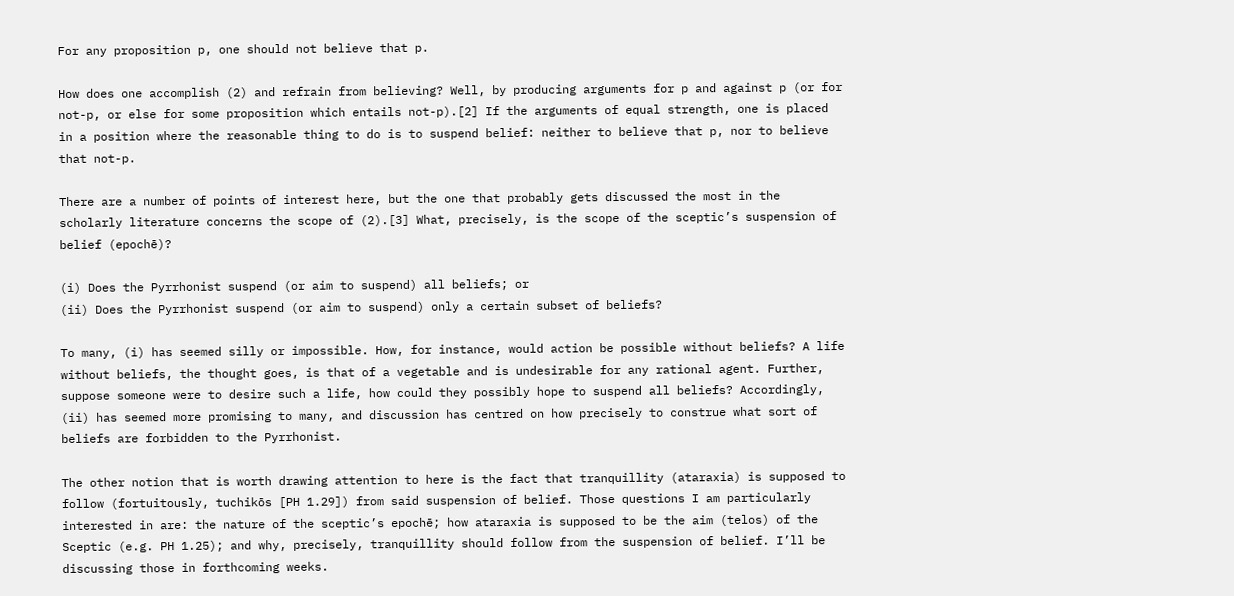For any proposition p, one should not believe that p.

How does one accomplish (2) and refrain from believing? Well, by producing arguments for p and against p (or for not-p, or else for some proposition which entails not-p).[2] If the arguments of equal strength, one is placed in a position where the reasonable thing to do is to suspend belief: neither to believe that p, nor to believe that not-p.

There are a number of points of interest here, but the one that probably gets discussed the most in the scholarly literature concerns the scope of (2).[3] What, precisely, is the scope of the sceptic’s suspension of belief (epochē)?

(i) Does the Pyrrhonist suspend (or aim to suspend) all beliefs; or
(ii) Does the Pyrrhonist suspend (or aim to suspend) only a certain subset of beliefs?

To many, (i) has seemed silly or impossible. How, for instance, would action be possible without beliefs? A life without beliefs, the thought goes, is that of a vegetable and is undesirable for any rational agent. Further, suppose someone were to desire such a life, how could they possibly hope to suspend all beliefs? Accordingly, (ii) has seemed more promising to many, and discussion has centred on how precisely to construe what sort of beliefs are forbidden to the Pyrrhonist.

The other notion that is worth drawing attention to here is the fact that tranquillity (ataraxia) is supposed to follow (fortuitously, tuchikōs [PH 1.29]) from said suspension of belief. Those questions I am particularly interested in are: the nature of the sceptic’s epochē; how ataraxia is supposed to be the aim (telos) of the Sceptic (e.g. PH 1.25); and why, precisely, tranquillity should follow from the suspension of belief. I’ll be discussing those in forthcoming weeks.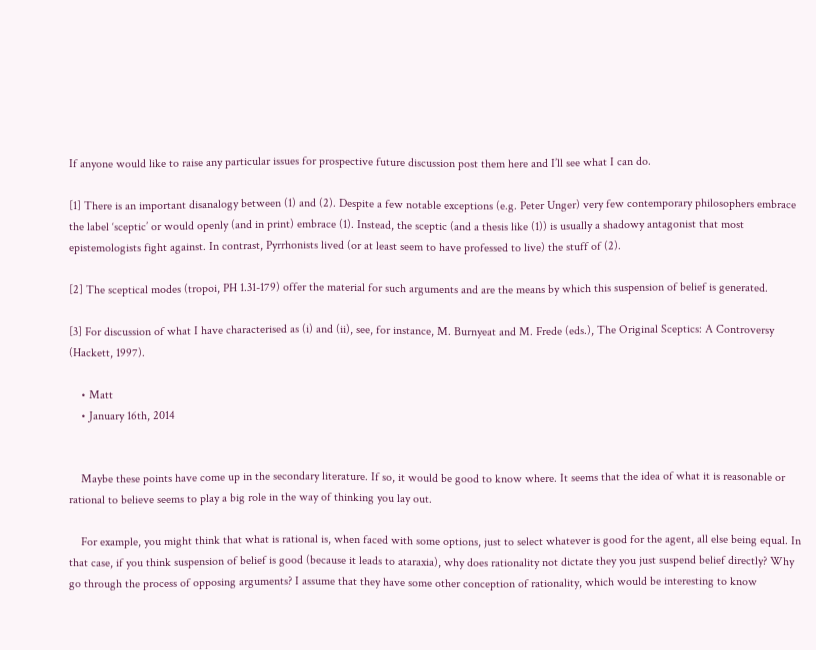If anyone would like to raise any particular issues for prospective future discussion post them here and I’ll see what I can do.

[1] There is an important disanalogy between (1) and (2). Despite a few notable exceptions (e.g. Peter Unger) very few contemporary philosophers embrace the label ‘sceptic’ or would openly (and in print) embrace (1). Instead, the sceptic (and a thesis like (1)) is usually a shadowy antagonist that most epistemologists fight against. In contrast, Pyrrhonists lived (or at least seem to have professed to live) the stuff of (2).

[2] The sceptical modes (tropoi, PH 1.31-179) offer the material for such arguments and are the means by which this suspension of belief is generated.

[3] For discussion of what I have characterised as (i) and (ii), see, for instance, M. Burnyeat and M. Frede (eds.), The Original Sceptics: A Controversy (Hackett, 1997).

    • Matt
    • January 16th, 2014


    Maybe these points have come up in the secondary literature. If so, it would be good to know where. It seems that the idea of what it is reasonable or rational to believe seems to play a big role in the way of thinking you lay out.

    For example, you might think that what is rational is, when faced with some options, just to select whatever is good for the agent, all else being equal. In that case, if you think suspension of belief is good (because it leads to ataraxia), why does rationality not dictate they you just suspend belief directly? Why go through the process of opposing arguments? I assume that they have some other conception of rationality, which would be interesting to know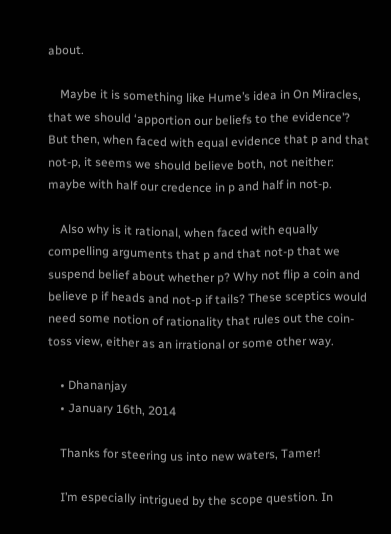about.

    Maybe it is something like Hume’s idea in On Miracles, that we should ‘apportion our beliefs to the evidence’? But then, when faced with equal evidence that p and that not-p, it seems we should believe both, not neither: maybe with half our credence in p and half in not-p.

    Also why is it rational, when faced with equally compelling arguments that p and that not-p that we suspend belief about whether p? Why not flip a coin and believe p if heads and not-p if tails? These sceptics would need some notion of rationality that rules out the coin-toss view, either as an irrational or some other way.

    • Dhananjay
    • January 16th, 2014

    Thanks for steering us into new waters, Tamer!

    I’m especially intrigued by the scope question. In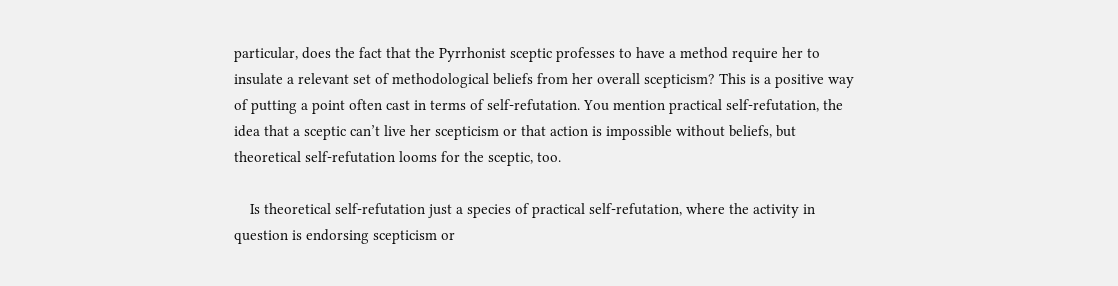particular, does the fact that the Pyrrhonist sceptic professes to have a method require her to insulate a relevant set of methodological beliefs from her overall scepticism? This is a positive way of putting a point often cast in terms of self-refutation. You mention practical self-refutation, the idea that a sceptic can’t live her scepticism or that action is impossible without beliefs, but theoretical self-refutation looms for the sceptic, too.

    Is theoretical self-refutation just a species of practical self-refutation, where the activity in question is endorsing scepticism or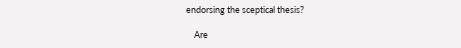endorsing the sceptical thesis?

    Are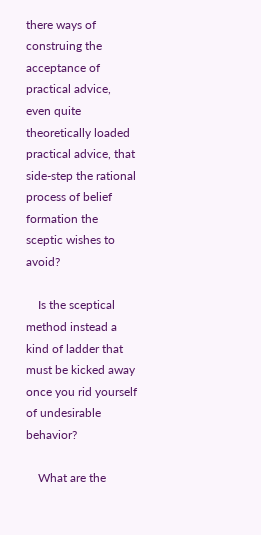there ways of construing the acceptance of practical advice, even quite theoretically loaded practical advice, that side-step the rational process of belief formation the sceptic wishes to avoid?

    Is the sceptical method instead a kind of ladder that must be kicked away once you rid yourself of undesirable behavior?

    What are the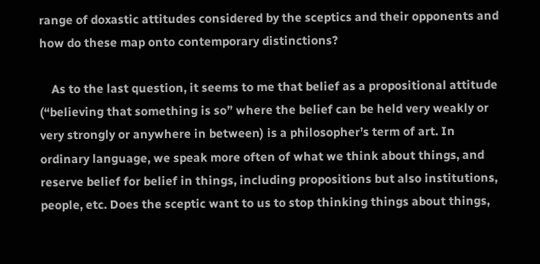range of doxastic attitudes considered by the sceptics and their opponents and how do these map onto contemporary distinctions?

    As to the last question, it seems to me that belief as a propositional attitude (“believing that something is so” where the belief can be held very weakly or very strongly or anywhere in between) is a philosopher’s term of art. In ordinary language, we speak more often of what we think about things, and reserve belief for belief in things, including propositions but also institutions, people, etc. Does the sceptic want to us to stop thinking things about things,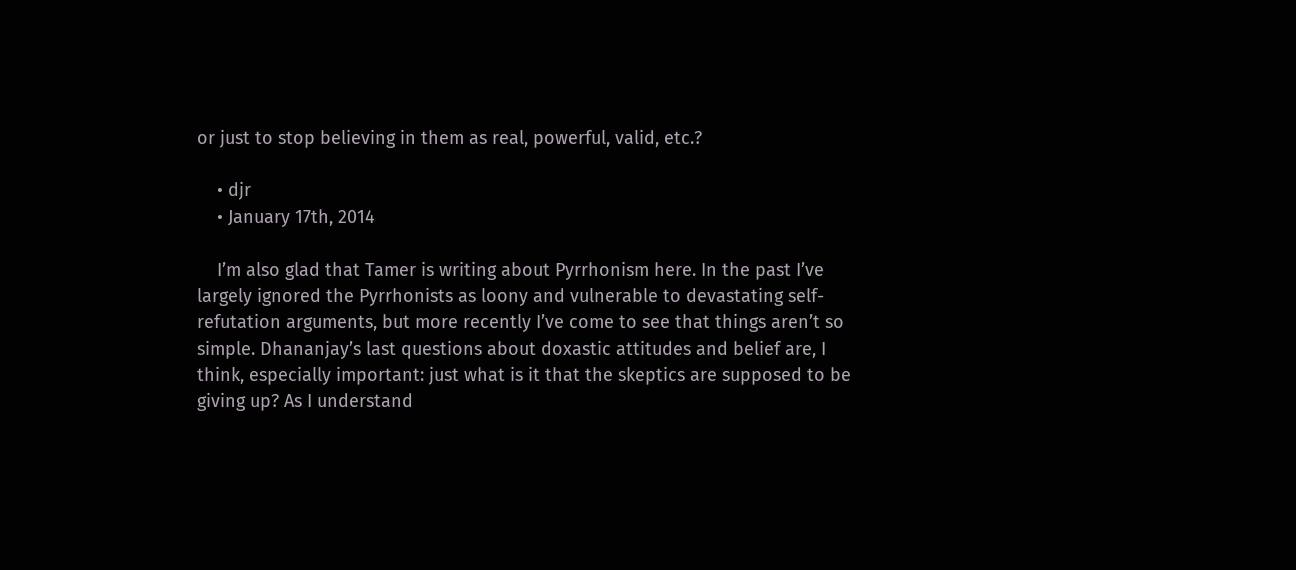or just to stop believing in them as real, powerful, valid, etc.?

    • djr
    • January 17th, 2014

    I’m also glad that Tamer is writing about Pyrrhonism here. In the past I’ve largely ignored the Pyrrhonists as loony and vulnerable to devastating self-refutation arguments, but more recently I’ve come to see that things aren’t so simple. Dhananjay’s last questions about doxastic attitudes and belief are, I think, especially important: just what is it that the skeptics are supposed to be giving up? As I understand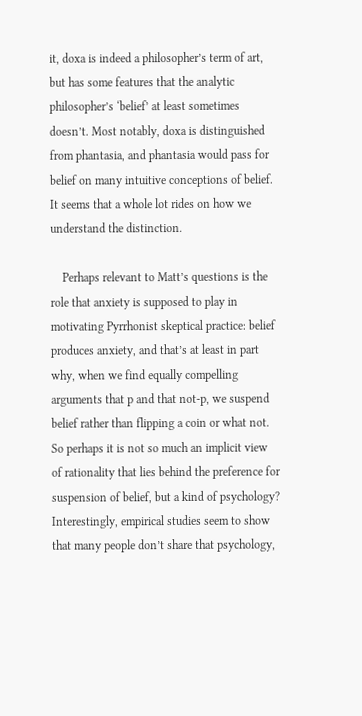it, doxa is indeed a philosopher’s term of art, but has some features that the analytic philosopher’s ‘belief’ at least sometimes doesn’t. Most notably, doxa is distinguished from phantasia, and phantasia would pass for belief on many intuitive conceptions of belief. It seems that a whole lot rides on how we understand the distinction.

    Perhaps relevant to Matt’s questions is the role that anxiety is supposed to play in motivating Pyrrhonist skeptical practice: belief produces anxiety, and that’s at least in part why, when we find equally compelling arguments that p and that not-p, we suspend belief rather than flipping a coin or what not. So perhaps it is not so much an implicit view of rationality that lies behind the preference for suspension of belief, but a kind of psychology? Interestingly, empirical studies seem to show that many people don’t share that psychology,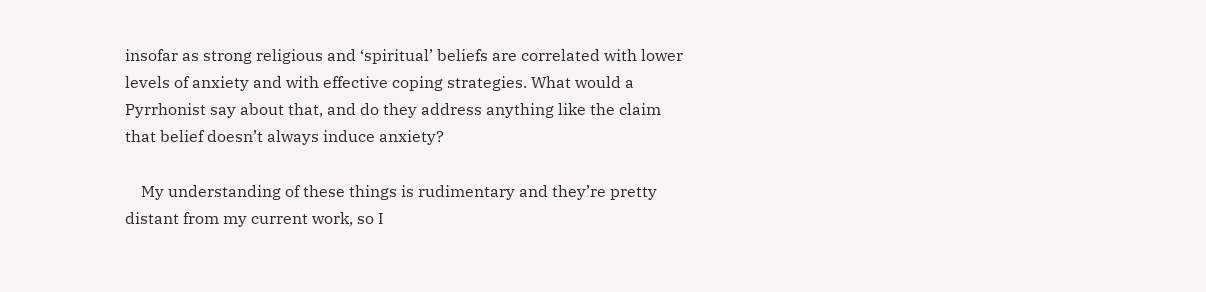insofar as strong religious and ‘spiritual’ beliefs are correlated with lower levels of anxiety and with effective coping strategies. What would a Pyrrhonist say about that, and do they address anything like the claim that belief doesn’t always induce anxiety?

    My understanding of these things is rudimentary and they’re pretty distant from my current work, so I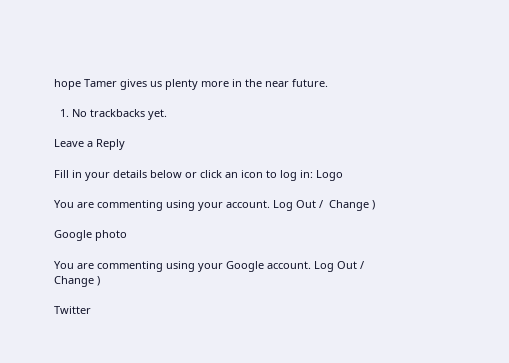hope Tamer gives us plenty more in the near future.

  1. No trackbacks yet.

Leave a Reply

Fill in your details below or click an icon to log in: Logo

You are commenting using your account. Log Out /  Change )

Google photo

You are commenting using your Google account. Log Out /  Change )

Twitter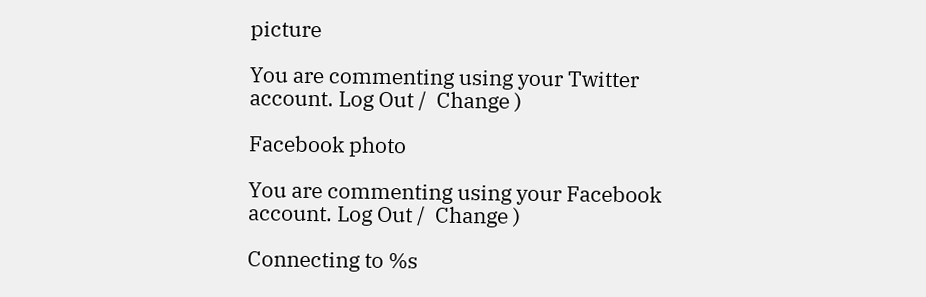picture

You are commenting using your Twitter account. Log Out /  Change )

Facebook photo

You are commenting using your Facebook account. Log Out /  Change )

Connecting to %s